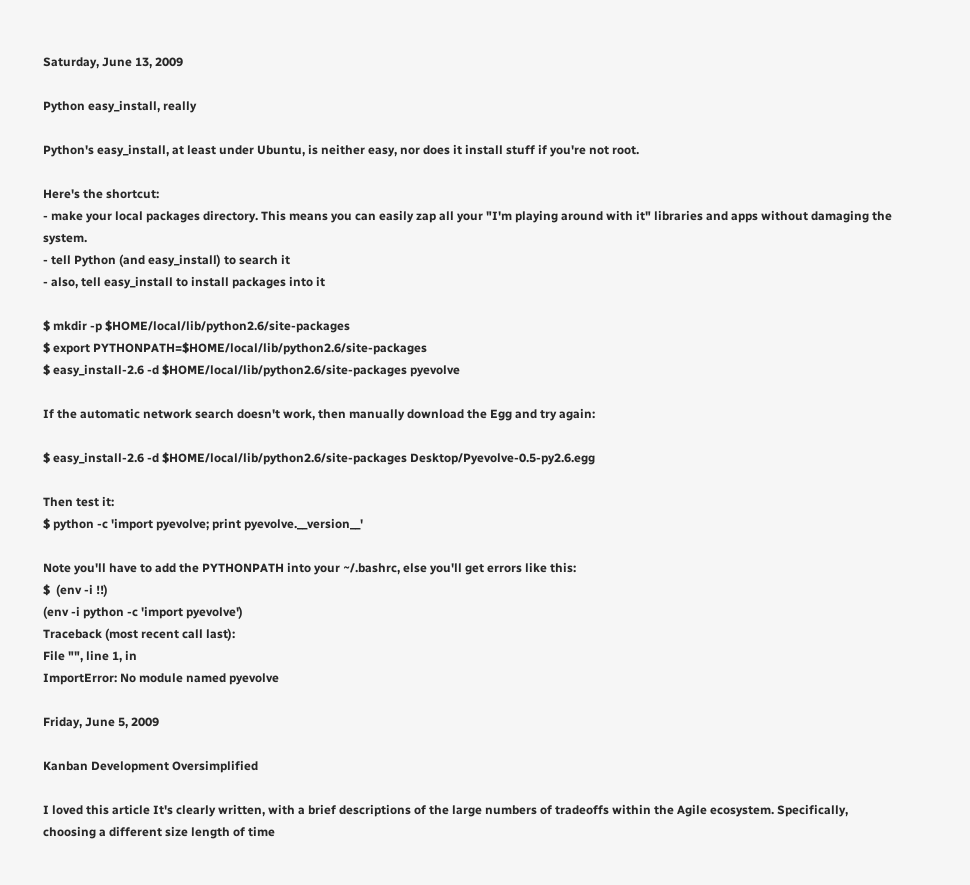Saturday, June 13, 2009

Python easy_install, really

Python's easy_install, at least under Ubuntu, is neither easy, nor does it install stuff if you're not root.

Here's the shortcut:
- make your local packages directory. This means you can easily zap all your "I'm playing around with it" libraries and apps without damaging the system.
- tell Python (and easy_install) to search it
- also, tell easy_install to install packages into it

$ mkdir -p $HOME/local/lib/python2.6/site-packages
$ export PYTHONPATH=$HOME/local/lib/python2.6/site-packages
$ easy_install-2.6 -d $HOME/local/lib/python2.6/site-packages pyevolve

If the automatic network search doesn't work, then manually download the Egg and try again:

$ easy_install-2.6 -d $HOME/local/lib/python2.6/site-packages Desktop/Pyevolve-0.5-py2.6.egg

Then test it:
$ python -c 'import pyevolve; print pyevolve.__version__'

Note you'll have to add the PYTHONPATH into your ~/.bashrc, else you'll get errors like this:
$  (env -i !!)
(env -i python -c 'import pyevolve')
Traceback (most recent call last):
File "", line 1, in
ImportError: No module named pyevolve

Friday, June 5, 2009

Kanban Development Oversimplified

I loved this article It's clearly written, with a brief descriptions of the large numbers of tradeoffs within the Agile ecosystem. Specifically, choosing a different size length of time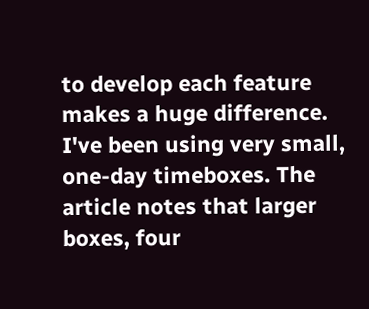to develop each feature makes a huge difference. I've been using very small, one-day timeboxes. The article notes that larger boxes, four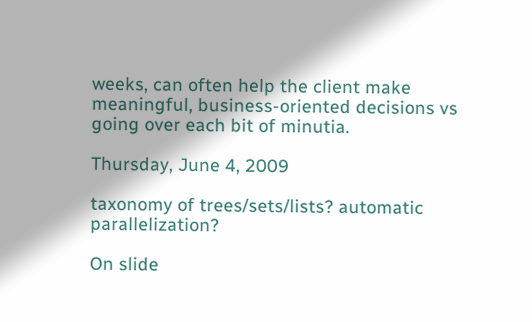weeks, can often help the client make meaningful, business-oriented decisions vs going over each bit of minutia.

Thursday, June 4, 2009

taxonomy of trees/sets/lists? automatic parallelization?

On slide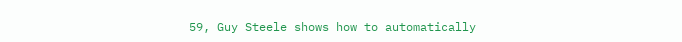59, Guy Steele shows how to automatically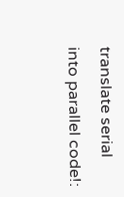translate serial into parallel code!: